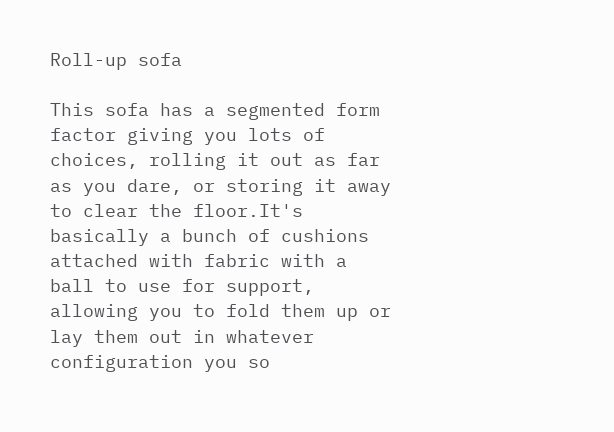Roll-up sofa

This sofa has a segmented form factor giving you lots of choices, rolling it out as far as you dare, or storing it away to clear the floor.It's basically a bunch of cushions attached with fabric with a ball to use for support, allowing you to fold them up or lay them out in whatever configuration you so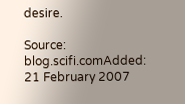desire.

Source: blog.scifi.comAdded: 21 February 2007